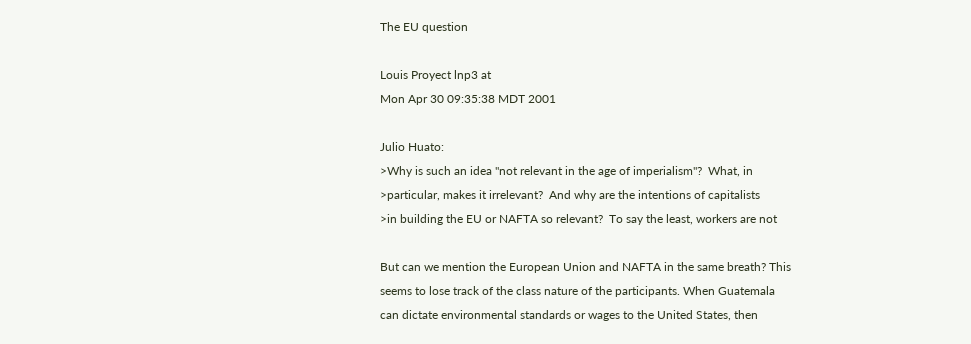The EU question

Louis Proyect lnp3 at
Mon Apr 30 09:35:38 MDT 2001

Julio Huato:
>Why is such an idea "not relevant in the age of imperialism"?  What, in
>particular, makes it irrelevant?  And why are the intentions of capitalists
>in building the EU or NAFTA so relevant?  To say the least, workers are not

But can we mention the European Union and NAFTA in the same breath? This
seems to lose track of the class nature of the participants. When Guatemala
can dictate environmental standards or wages to the United States, then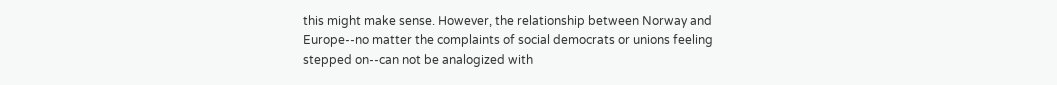this might make sense. However, the relationship between Norway and
Europe--no matter the complaints of social democrats or unions feeling
stepped on--can not be analogized with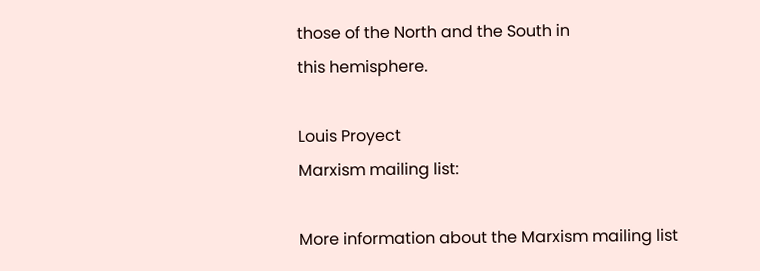those of the North and the South in
this hemisphere.

Louis Proyect
Marxism mailing list:

More information about the Marxism mailing list